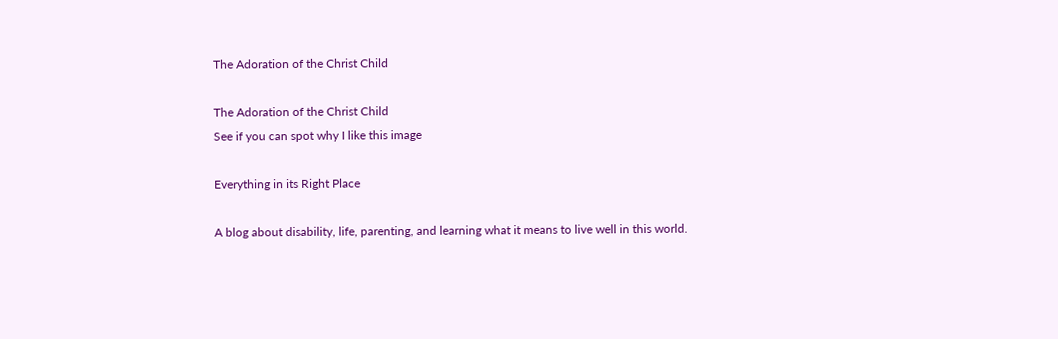The Adoration of the Christ Child

The Adoration of the Christ Child
See if you can spot why I like this image

Everything in its Right Place

A blog about disability, life, parenting, and learning what it means to live well in this world.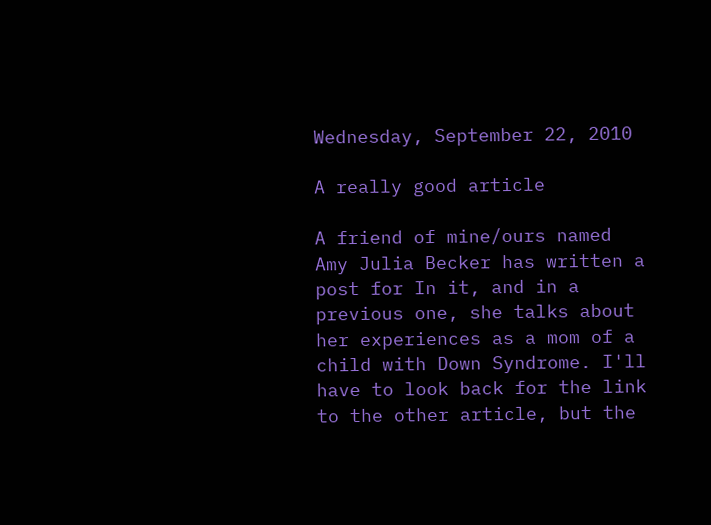Wednesday, September 22, 2010

A really good article

A friend of mine/ours named Amy Julia Becker has written a post for In it, and in a previous one, she talks about her experiences as a mom of a child with Down Syndrome. I'll have to look back for the link to the other article, but the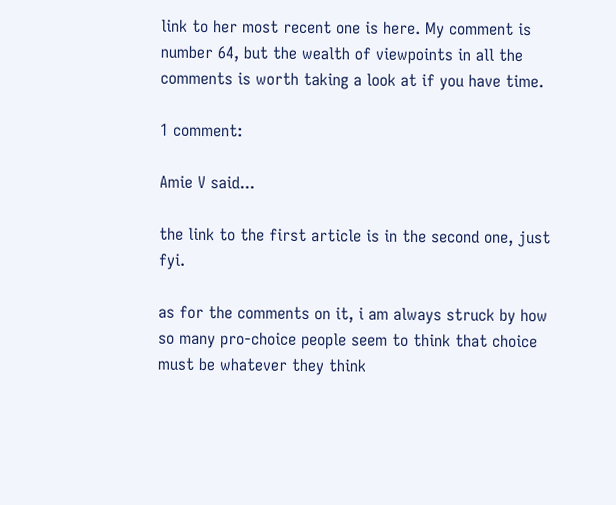link to her most recent one is here. My comment is number 64, but the wealth of viewpoints in all the comments is worth taking a look at if you have time.

1 comment:

Amie V said...

the link to the first article is in the second one, just fyi.

as for the comments on it, i am always struck by how so many pro-choice people seem to think that choice must be whatever they think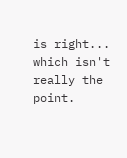is right... which isn't really the point.